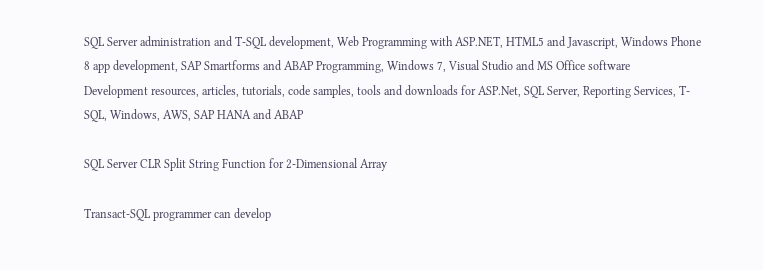SQL Server administration and T-SQL development, Web Programming with ASP.NET, HTML5 and Javascript, Windows Phone 8 app development, SAP Smartforms and ABAP Programming, Windows 7, Visual Studio and MS Office software
Development resources, articles, tutorials, code samples, tools and downloads for ASP.Net, SQL Server, Reporting Services, T-SQL, Windows, AWS, SAP HANA and ABAP

SQL Server CLR Split String Function for 2-Dimensional Array

Transact-SQL programmer can develop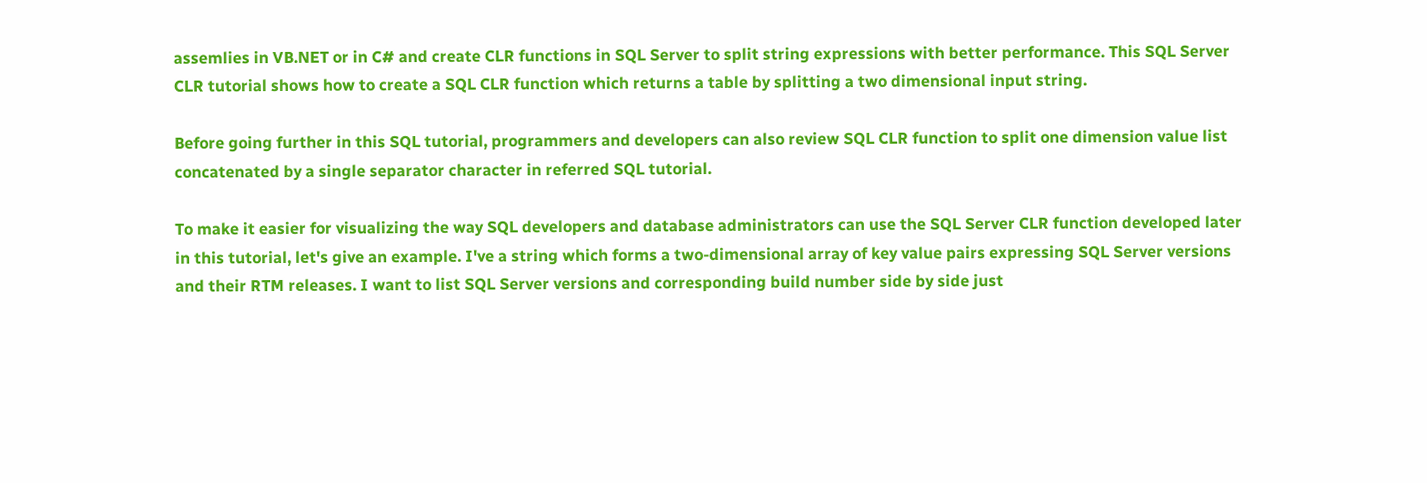assemlies in VB.NET or in C# and create CLR functions in SQL Server to split string expressions with better performance. This SQL Server CLR tutorial shows how to create a SQL CLR function which returns a table by splitting a two dimensional input string.

Before going further in this SQL tutorial, programmers and developers can also review SQL CLR function to split one dimension value list concatenated by a single separator character in referred SQL tutorial.

To make it easier for visualizing the way SQL developers and database administrators can use the SQL Server CLR function developed later in this tutorial, let's give an example. I've a string which forms a two-dimensional array of key value pairs expressing SQL Server versions and their RTM releases. I want to list SQL Server versions and corresponding build number side by side just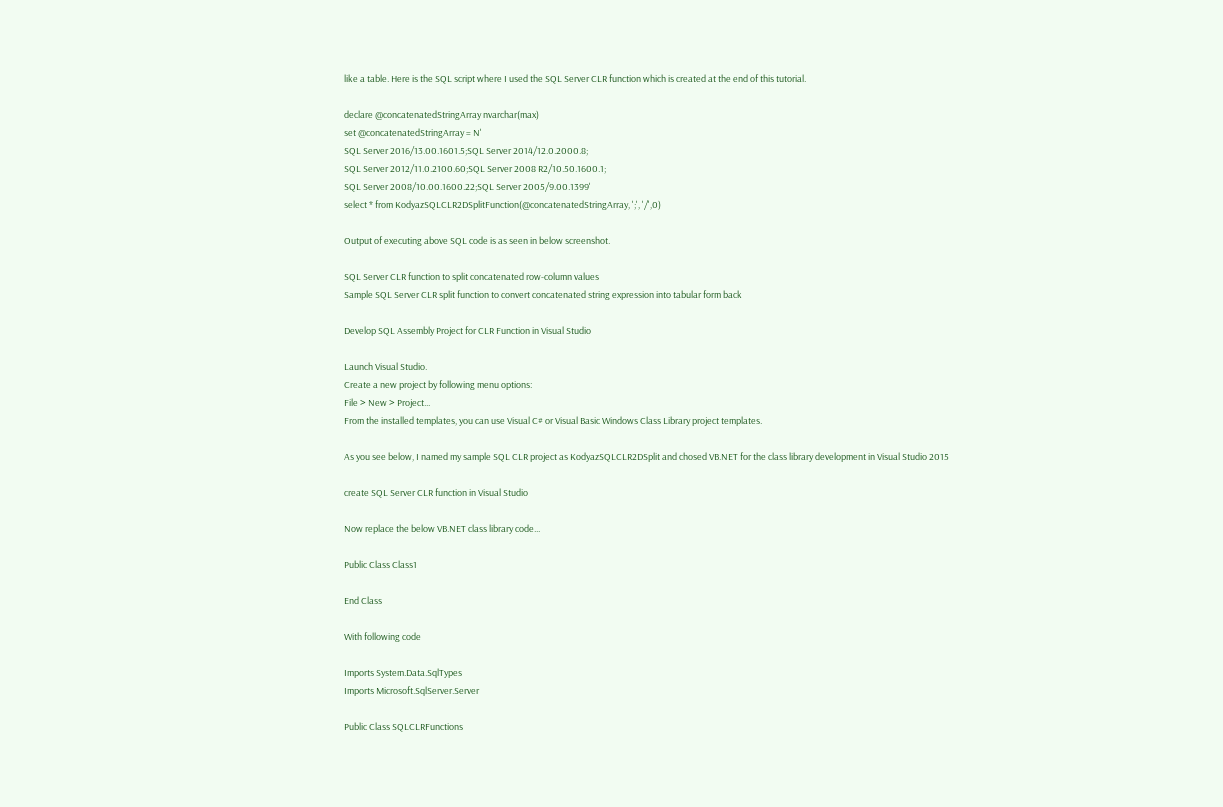like a table. Here is the SQL script where I used the SQL Server CLR function which is created at the end of this tutorial.

declare @concatenatedStringArray nvarchar(max)
set @concatenatedStringArray = N'
SQL Server 2016/13.00.1601.5;SQL Server 2014/12.0.2000.8;
SQL Server 2012/11.0.2100.60;SQL Server 2008 R2/10.50.1600.1;
SQL Server 2008/10.00.1600.22;SQL Server 2005/9.00.1399'
select * from KodyazSQLCLR2DSplitFunction(@concatenatedStringArray, ';', '/',0)

Output of executing above SQL code is as seen in below screenshot.

SQL Server CLR function to split concatenated row-column values
Sample SQL Server CLR split function to convert concatenated string expression into tabular form back

Develop SQL Assembly Project for CLR Function in Visual Studio

Launch Visual Studio.
Create a new project by following menu options:
File > New > Project...
From the installed templates, you can use Visual C# or Visual Basic Windows Class Library project templates.

As you see below, I named my sample SQL CLR project as KodyazSQLCLR2DSplit and chosed VB.NET for the class library development in Visual Studio 2015

create SQL Server CLR function in Visual Studio

Now replace the below VB.NET class library code...

Public Class Class1

End Class

With following code

Imports System.Data.SqlTypes
Imports Microsoft.SqlServer.Server

Public Class SQLCLRFunctions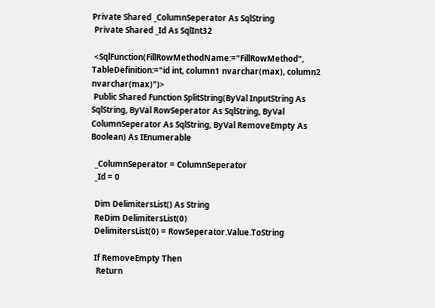Private Shared _ColumnSeperator As SqlString
 Private Shared _Id As SqlInt32

 <SqlFunction(FillRowMethodName:="FillRowMethod", TableDefinition:="id int, column1 nvarchar(max), column2 nvarchar(max)")>
 Public Shared Function SplitString(ByVal InputString As SqlString, ByVal RowSeperator As SqlString, ByVal ColumnSeperator As SqlString, ByVal RemoveEmpty As Boolean) As IEnumerable

  _ColumnSeperator = ColumnSeperator
  _Id = 0

  Dim DelimitersList() As String
  ReDim DelimitersList(0)
  DelimitersList(0) = RowSeperator.Value.ToString

  If RemoveEmpty Then
   Return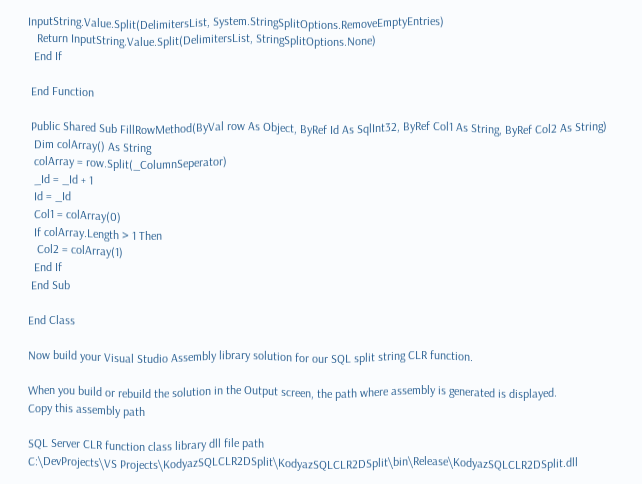InputString.Value.Split(DelimitersList, System.StringSplitOptions.RemoveEmptyEntries)
   Return InputString.Value.Split(DelimitersList, StringSplitOptions.None)
  End If

 End Function

 Public Shared Sub FillRowMethod(ByVal row As Object, ByRef Id As SqlInt32, ByRef Col1 As String, ByRef Col2 As String)
  Dim colArray() As String
  colArray = row.Split(_ColumnSeperator)
  _Id = _Id + 1
  Id = _Id
  Col1 = colArray(0)
  If colArray.Length > 1 Then
   Col2 = colArray(1)
  End If
 End Sub

End Class

Now build your Visual Studio Assembly library solution for our SQL split string CLR function.

When you build or rebuild the solution in the Output screen, the path where assembly is generated is displayed.
Copy this assembly path

SQL Server CLR function class library dll file path
C:\DevProjects\VS Projects\KodyazSQLCLR2DSplit\KodyazSQLCLR2DSplit\bin\Release\KodyazSQLCLR2DSplit.dll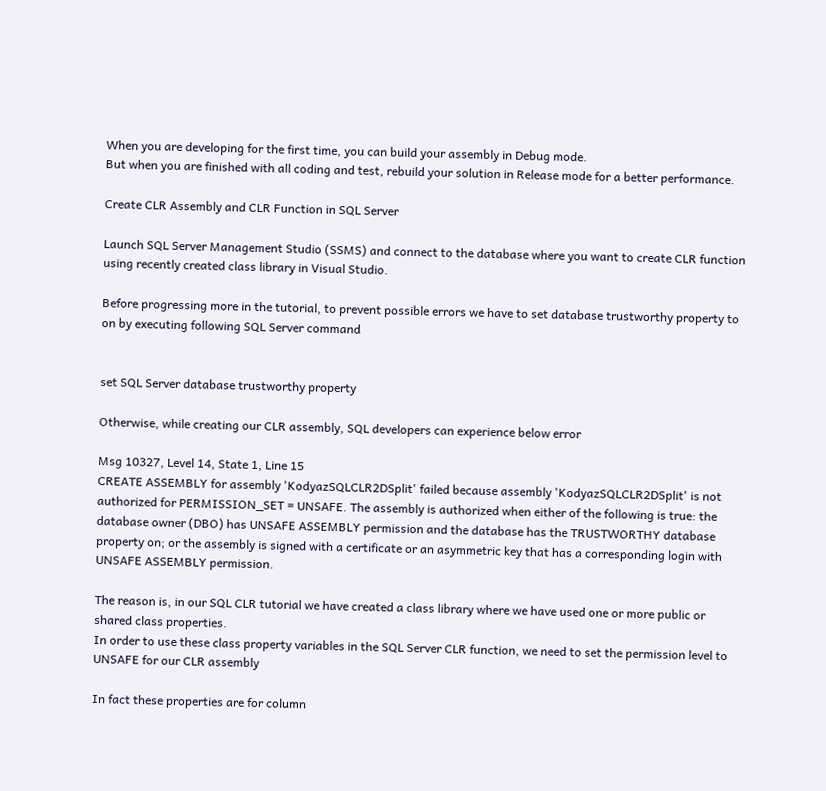When you are developing for the first time, you can build your assembly in Debug mode.
But when you are finished with all coding and test, rebuild your solution in Release mode for a better performance.

Create CLR Assembly and CLR Function in SQL Server

Launch SQL Server Management Studio (SSMS) and connect to the database where you want to create CLR function using recently created class library in Visual Studio.

Before progressing more in the tutorial, to prevent possible errors we have to set database trustworthy property to on by executing following SQL Server command


set SQL Server database trustworthy property

Otherwise, while creating our CLR assembly, SQL developers can experience below error

Msg 10327, Level 14, State 1, Line 15
CREATE ASSEMBLY for assembly 'KodyazSQLCLR2DSplit' failed because assembly 'KodyazSQLCLR2DSplit' is not authorized for PERMISSION_SET = UNSAFE. The assembly is authorized when either of the following is true: the database owner (DBO) has UNSAFE ASSEMBLY permission and the database has the TRUSTWORTHY database property on; or the assembly is signed with a certificate or an asymmetric key that has a corresponding login with UNSAFE ASSEMBLY permission.

The reason is, in our SQL CLR tutorial we have created a class library where we have used one or more public or shared class properties.
In order to use these class property variables in the SQL Server CLR function, we need to set the permission level to UNSAFE for our CLR assembly

In fact these properties are for column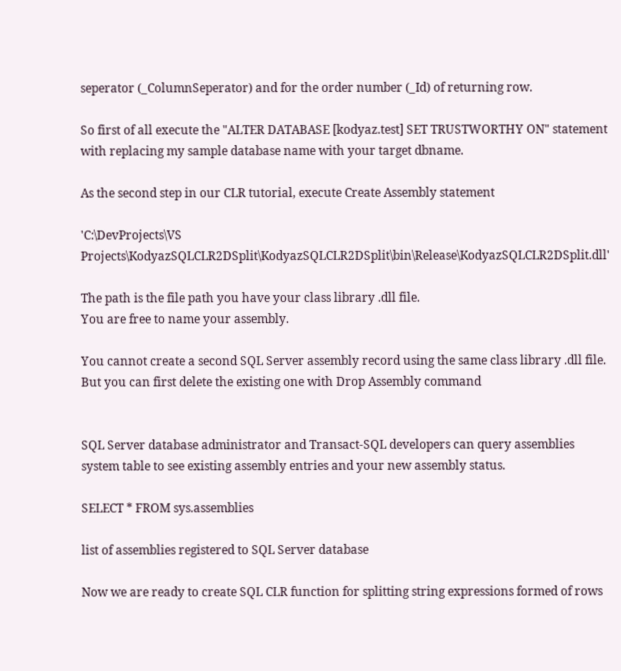seperator (_ColumnSeperator) and for the order number (_Id) of returning row.

So first of all execute the "ALTER DATABASE [kodyaz.test] SET TRUSTWORTHY ON" statement with replacing my sample database name with your target dbname.

As the second step in our CLR tutorial, execute Create Assembly statement

'C:\DevProjects\VS Projects\KodyazSQLCLR2DSplit\KodyazSQLCLR2DSplit\bin\Release\KodyazSQLCLR2DSplit.dll'

The path is the file path you have your class library .dll file.
You are free to name your assembly.

You cannot create a second SQL Server assembly record using the same class library .dll file. But you can first delete the existing one with Drop Assembly command


SQL Server database administrator and Transact-SQL developers can query assemblies system table to see existing assembly entries and your new assembly status.

SELECT * FROM sys.assemblies

list of assemblies registered to SQL Server database

Now we are ready to create SQL CLR function for splitting string expressions formed of rows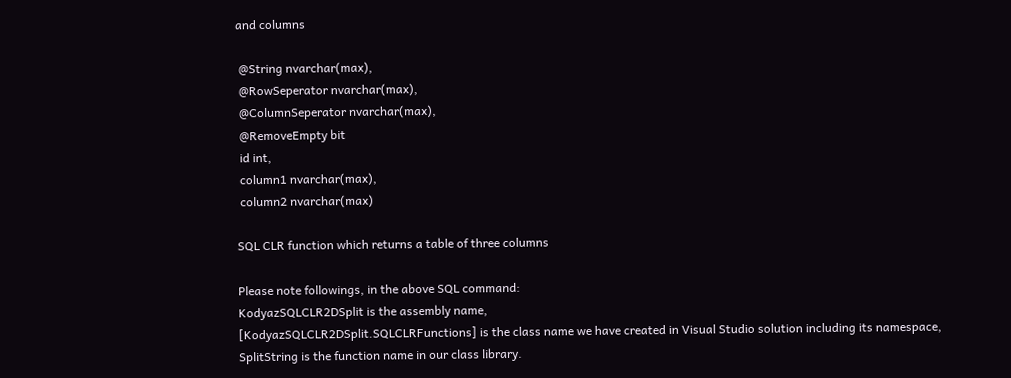and columns

 @String nvarchar(max),
 @RowSeperator nvarchar(max),
 @ColumnSeperator nvarchar(max),
 @RemoveEmpty bit
 id int,
 column1 nvarchar(max),
 column2 nvarchar(max)

SQL CLR function which returns a table of three columns

Please note followings, in the above SQL command:
KodyazSQLCLR2DSplit is the assembly name,
[KodyazSQLCLR2DSplit.SQLCLRFunctions] is the class name we have created in Visual Studio solution including its namespace,
SplitString is the function name in our class library.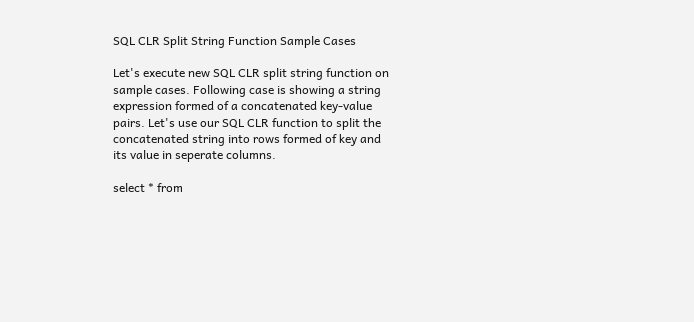SQL CLR Split String Function Sample Cases

Let's execute new SQL CLR split string function on sample cases. Following case is showing a string expression formed of a concatenated key-value pairs. Let's use our SQL CLR function to split the concatenated string into rows formed of key and its value in seperate columns.

select * from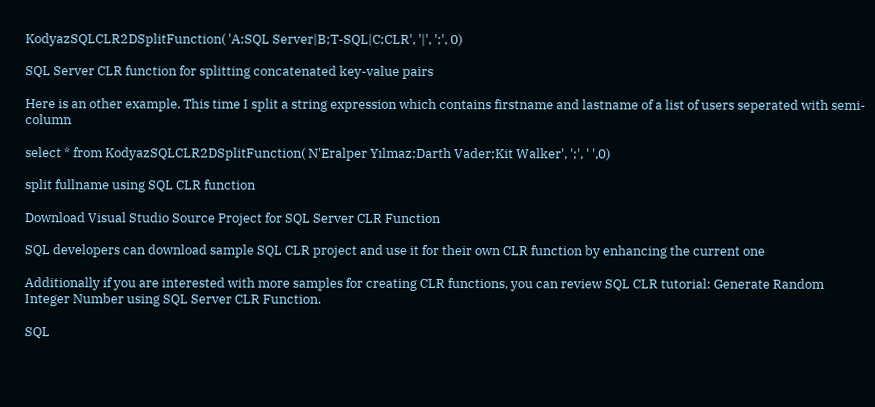KodyazSQLCLR2DSplitFunction( 'A;SQL Server|B;T-SQL|C;CLR', '|', ';', 0)

SQL Server CLR function for splitting concatenated key-value pairs

Here is an other example. This time I split a string expression which contains firstname and lastname of a list of users seperated with semi-column

select * from KodyazSQLCLR2DSplitFunction( N'Eralper Yılmaz;Darth Vader;Kit Walker', ';', ' ',0)

split fullname using SQL CLR function

Download Visual Studio Source Project for SQL Server CLR Function

SQL developers can download sample SQL CLR project and use it for their own CLR function by enhancing the current one

Additionally if you are interested with more samples for creating CLR functions, you can review SQL CLR tutorial: Generate Random Integer Number using SQL Server CLR Function.

SQL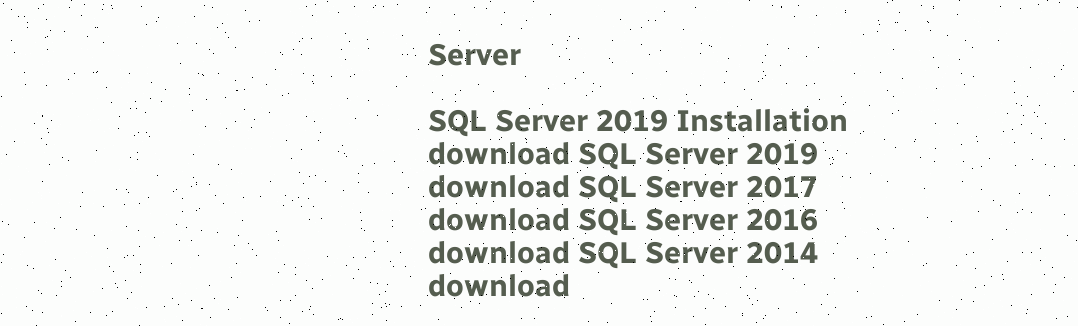Server

SQL Server 2019 Installation
download SQL Server 2019
download SQL Server 2017
download SQL Server 2016
download SQL Server 2014
download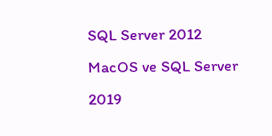SQL Server 2012
MacOS ve SQL Server 2019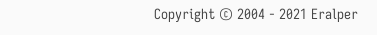Copyright © 2004 - 2021 Eralper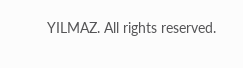YILMAZ. All rights reserved.